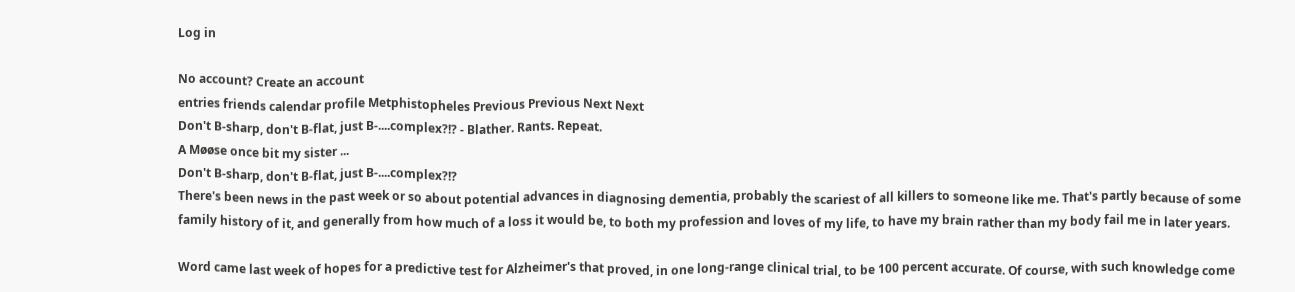Log in

No account? Create an account
entries friends calendar profile Metphistopheles Previous Previous Next Next
Don't B-sharp, don't B-flat, just B-....complex?!? - Blather. Rants. Repeat.
A Møøse once bit my sister ...
Don't B-sharp, don't B-flat, just B-....complex?!?
There's been news in the past week or so about potential advances in diagnosing dementia, probably the scariest of all killers to someone like me. That's partly because of some family history of it, and generally from how much of a loss it would be, to both my profession and loves of my life, to have my brain rather than my body fail me in later years.

Word came last week of hopes for a predictive test for Alzheimer's that proved, in one long-range clinical trial, to be 100 percent accurate. Of course, with such knowledge come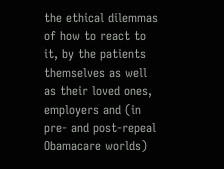the ethical dilemmas of how to react to it, by the patients themselves as well as their loved ones, employers and (in pre- and post-repeal Obamacare worlds)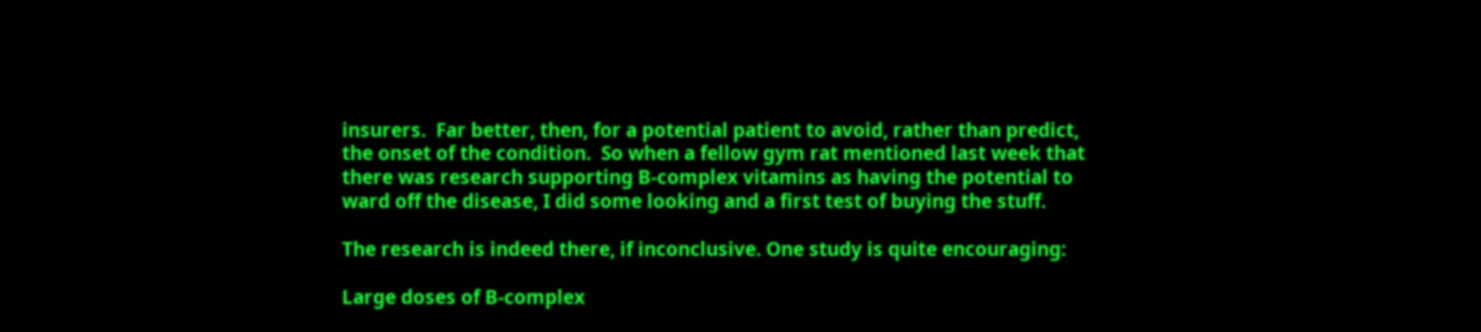insurers.  Far better, then, for a potential patient to avoid, rather than predict, the onset of the condition.  So when a fellow gym rat mentioned last week that there was research supporting B-complex vitamins as having the potential to ward off the disease, I did some looking and a first test of buying the stuff.

The research is indeed there, if inconclusive. One study is quite encouraging:

Large doses of B-complex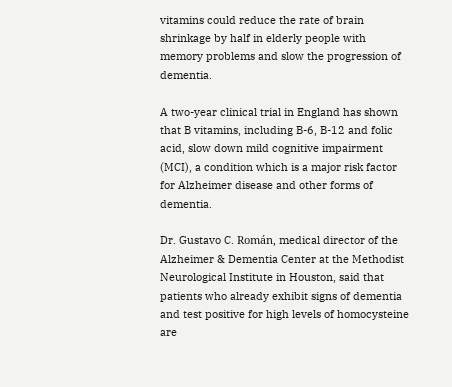vitamins could reduce the rate of brain shrinkage by half in elderly people with memory problems and slow the progression of dementia.

A two-year clinical trial in England has shown that B vitamins, including B-6, B-12 and folic acid, slow down mild cognitive impairment (MCI), a condition which is a major risk factor for Alzheimer disease and other forms of dementia.

Dr. Gustavo C. Román, medical director of the Alzheimer & Dementia Center at the Methodist Neurological Institute in Houston, said that patients who already exhibit signs of dementia and test positive for high levels of homocysteine are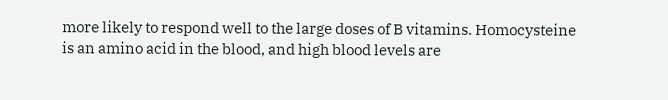more likely to respond well to the large doses of B vitamins. Homocysteine is an amino acid in the blood, and high blood levels are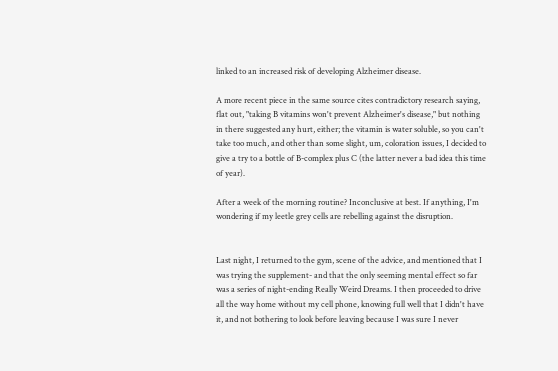linked to an increased risk of developing Alzheimer disease.

A more recent piece in the same source cites contradictory research saying, flat out, "taking B vitamins won't prevent Alzheimer's disease," but nothing in there suggested any hurt, either; the vitamin is water soluble, so you can't take too much, and other than some slight, um, coloration issues, I decided to give a try to a bottle of B-complex plus C (the latter never a bad idea this time of year).

After a week of the morning routine? Inconclusive at best. If anything, I'm wondering if my leetle grey cells are rebelling against the disruption.


Last night, I returned to the gym, scene of the advice, and mentioned that I was trying the supplement- and that the only seeming mental effect so far was a series of night-ending Really Weird Dreams. I then proceeded to drive all the way home without my cell phone, knowing full well that I didn't have it, and not bothering to look before leaving because I was sure I never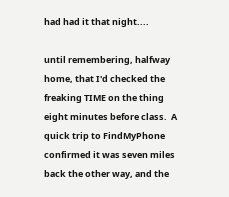had had it that night....

until remembering, halfway home, that I'd checked the freaking TIME on the thing eight minutes before class.  A quick trip to FindMyPhone confirmed it was seven miles back the other way, and the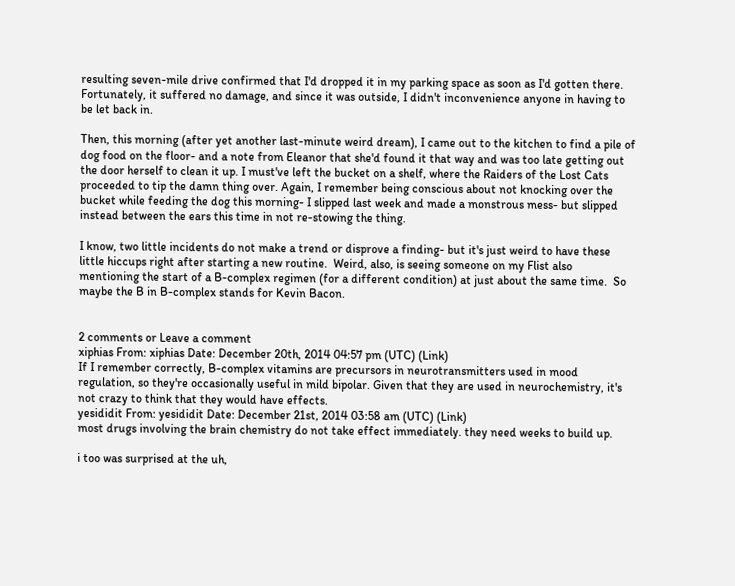resulting seven-mile drive confirmed that I'd dropped it in my parking space as soon as I'd gotten there. Fortunately, it suffered no damage, and since it was outside, I didn't inconvenience anyone in having to be let back in.

Then, this morning (after yet another last-minute weird dream), I came out to the kitchen to find a pile of dog food on the floor- and a note from Eleanor that she'd found it that way and was too late getting out the door herself to clean it up. I must've left the bucket on a shelf, where the Raiders of the Lost Cats proceeded to tip the damn thing over. Again, I remember being conscious about not knocking over the bucket while feeding the dog this morning- I slipped last week and made a monstrous mess- but slipped instead between the ears this time in not re-stowing the thing.

I know, two little incidents do not make a trend or disprove a finding- but it's just weird to have these little hiccups right after starting a new routine.  Weird, also, is seeing someone on my Flist also mentioning the start of a B-complex regimen (for a different condition) at just about the same time.  So maybe the B in B-complex stands for Kevin Bacon.


2 comments or Leave a comment
xiphias From: xiphias Date: December 20th, 2014 04:57 pm (UTC) (Link)
If I remember correctly, B-complex vitamins are precursors in neurotransmitters used in mood regulation, so they're occasionally useful in mild bipolar. Given that they are used in neurochemistry, it's not crazy to think that they would have effects.
yesididit From: yesididit Date: December 21st, 2014 03:58 am (UTC) (Link)
most drugs involving the brain chemistry do not take effect immediately. they need weeks to build up.

i too was surprised at the uh,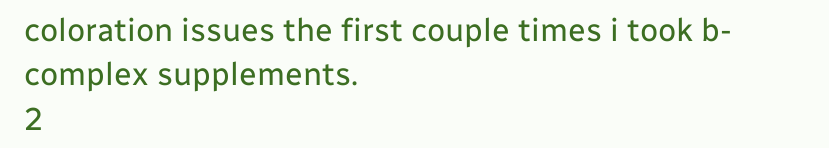coloration issues the first couple times i took b-complex supplements.
2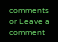comments or Leave a comment